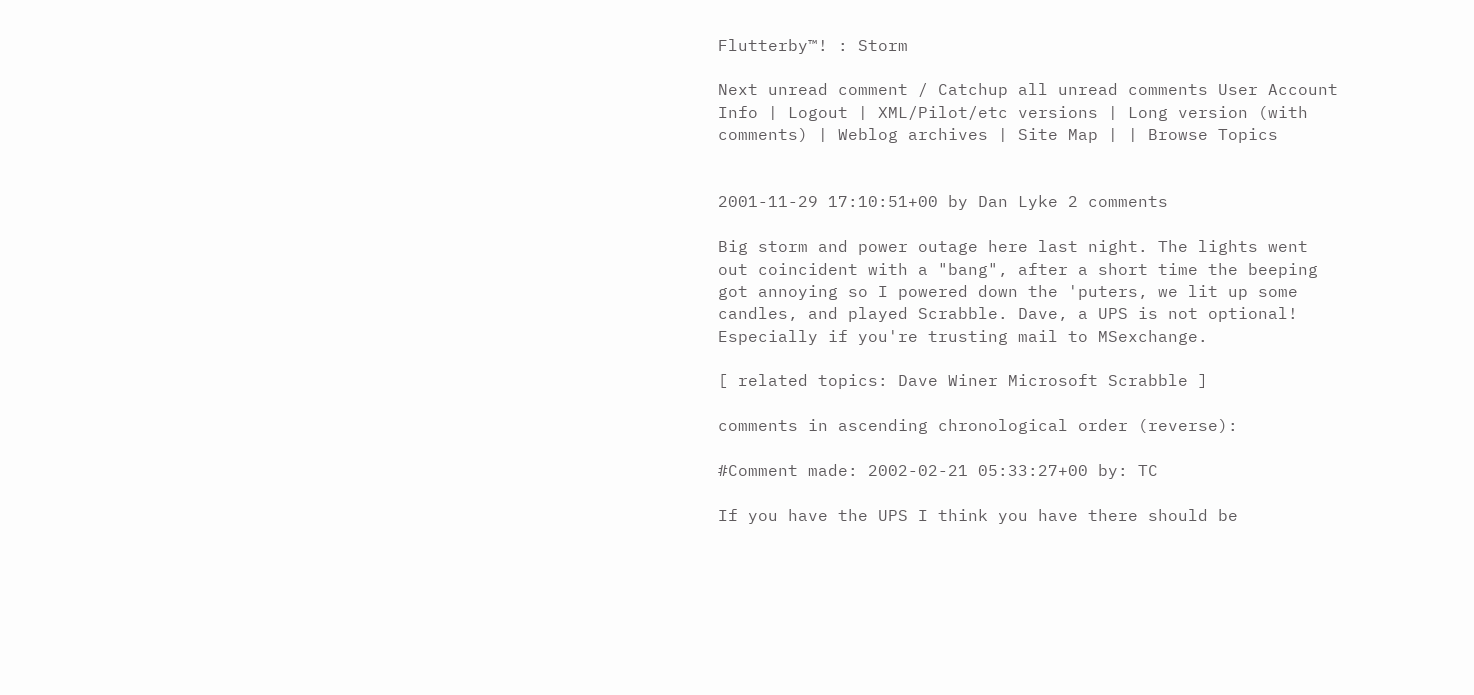Flutterby™! : Storm

Next unread comment / Catchup all unread comments User Account Info | Logout | XML/Pilot/etc versions | Long version (with comments) | Weblog archives | Site Map | | Browse Topics


2001-11-29 17:10:51+00 by Dan Lyke 2 comments

Big storm and power outage here last night. The lights went out coincident with a "bang", after a short time the beeping got annoying so I powered down the 'puters, we lit up some candles, and played Scrabble. Dave, a UPS is not optional! Especially if you're trusting mail to MSexchange.

[ related topics: Dave Winer Microsoft Scrabble ]

comments in ascending chronological order (reverse):

#Comment made: 2002-02-21 05:33:27+00 by: TC

If you have the UPS I think you have there should be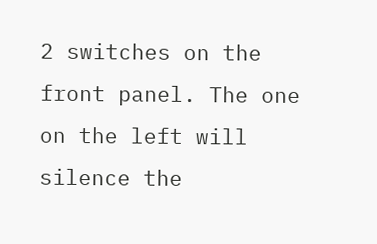2 switches on the front panel. The one on the left will silence the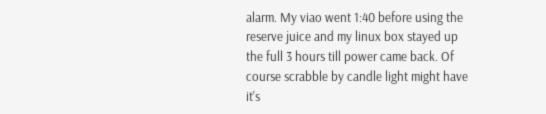alarm. My viao went 1:40 before using the reserve juice and my linux box stayed up the full 3 hours till power came back. Of course scrabble by candle light might have it's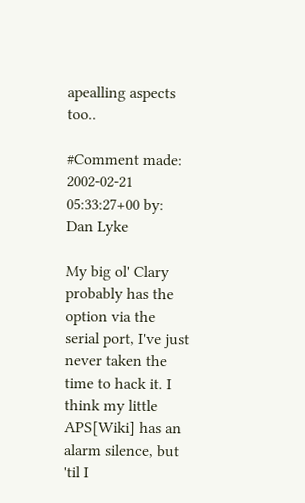apealling aspects too..

#Comment made: 2002-02-21 05:33:27+00 by: Dan Lyke

My big ol' Clary probably has the option via the serial port, I've just never taken the time to hack it. I think my little APS[Wiki] has an alarm silence, but 'til I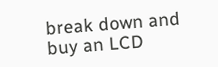break down and buy an LCD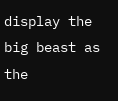display the big beast as the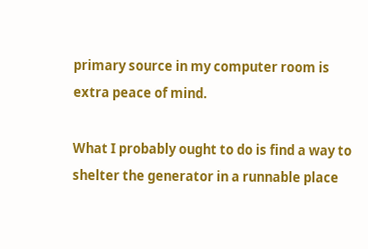primary source in my computer room is extra peace of mind.

What I probably ought to do is find a way to shelter the generator in a runnable place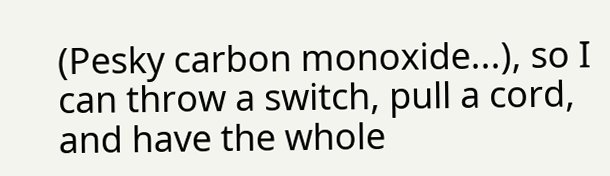(Pesky carbon monoxide...), so I can throw a switch, pull a cord, and have the whole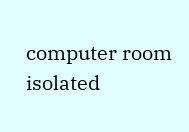computer room isolated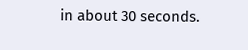in about 30 seconds.